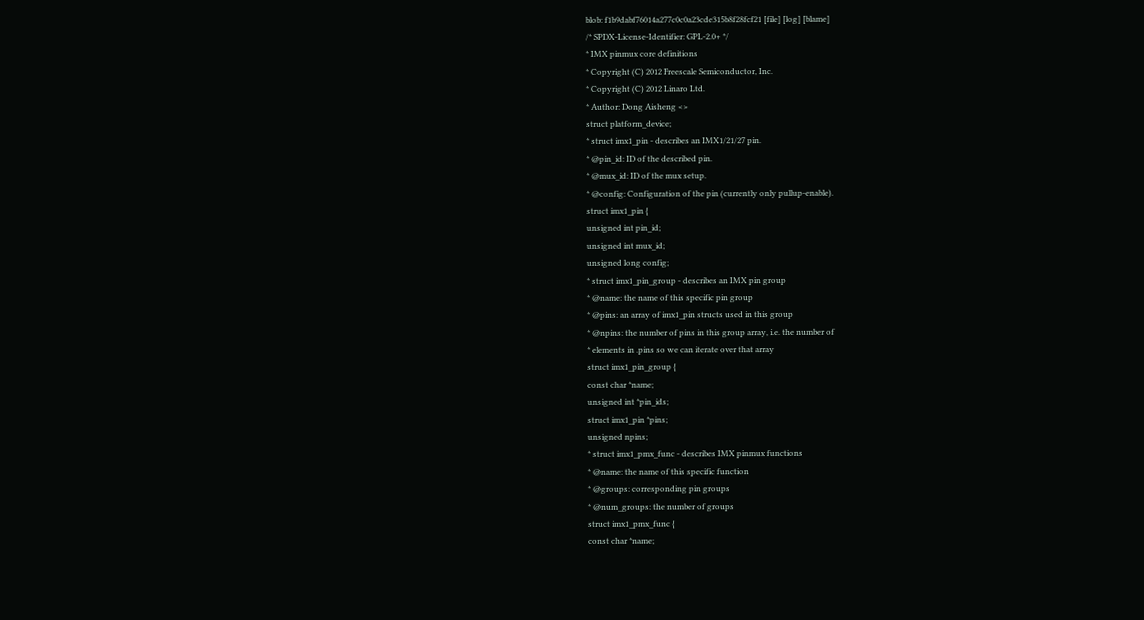blob: f1b9dabf76014a277c0c0a23cde315b8f28fcf21 [file] [log] [blame]
/* SPDX-License-Identifier: GPL-2.0+ */
* IMX pinmux core definitions
* Copyright (C) 2012 Freescale Semiconductor, Inc.
* Copyright (C) 2012 Linaro Ltd.
* Author: Dong Aisheng <>
struct platform_device;
* struct imx1_pin - describes an IMX1/21/27 pin.
* @pin_id: ID of the described pin.
* @mux_id: ID of the mux setup.
* @config: Configuration of the pin (currently only pullup-enable).
struct imx1_pin {
unsigned int pin_id;
unsigned int mux_id;
unsigned long config;
* struct imx1_pin_group - describes an IMX pin group
* @name: the name of this specific pin group
* @pins: an array of imx1_pin structs used in this group
* @npins: the number of pins in this group array, i.e. the number of
* elements in .pins so we can iterate over that array
struct imx1_pin_group {
const char *name;
unsigned int *pin_ids;
struct imx1_pin *pins;
unsigned npins;
* struct imx1_pmx_func - describes IMX pinmux functions
* @name: the name of this specific function
* @groups: corresponding pin groups
* @num_groups: the number of groups
struct imx1_pmx_func {
const char *name;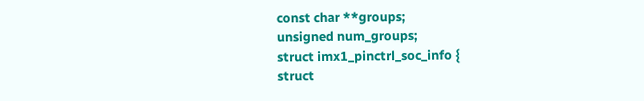const char **groups;
unsigned num_groups;
struct imx1_pinctrl_soc_info {
struct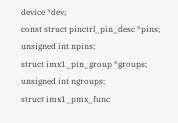device *dev;
const struct pinctrl_pin_desc *pins;
unsigned int npins;
struct imx1_pin_group *groups;
unsigned int ngroups;
struct imx1_pmx_func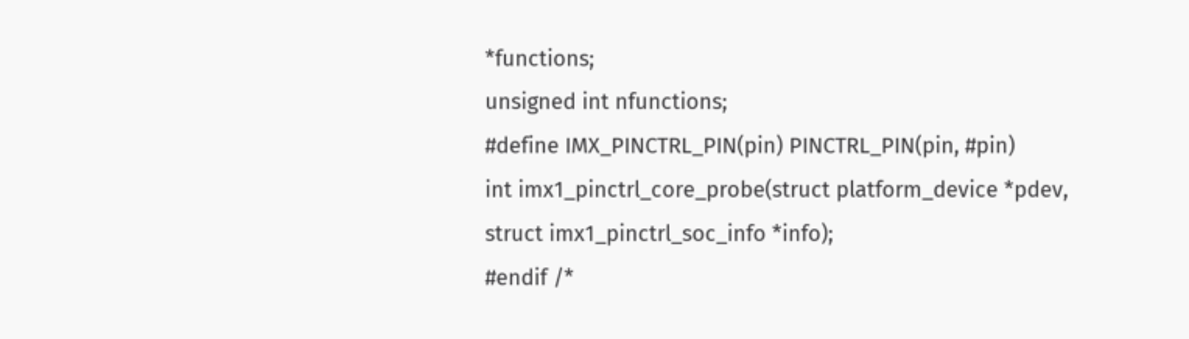*functions;
unsigned int nfunctions;
#define IMX_PINCTRL_PIN(pin) PINCTRL_PIN(pin, #pin)
int imx1_pinctrl_core_probe(struct platform_device *pdev,
struct imx1_pinctrl_soc_info *info);
#endif /*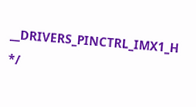__DRIVERS_PINCTRL_IMX1_H */